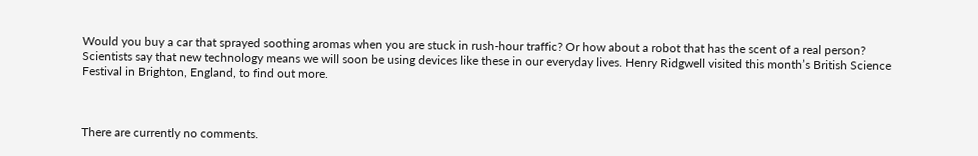Would you buy a car that sprayed soothing aromas when you are stuck in rush-hour traffic? Or how about a robot that has the scent of a real person? Scientists say that new technology means we will soon be using devices like these in our everyday lives. Henry Ridgwell visited this month’s British Science Festival in Brighton, England, to find out more.



There are currently no comments.